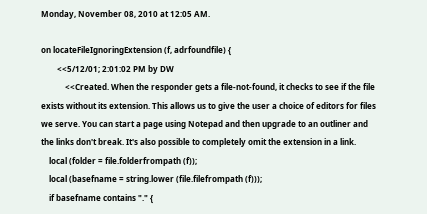Monday, November 08, 2010 at 12:05 AM.

on locateFileIgnoringExtension (f, adrfoundfile) {
        <<5/12/01; 2:01:02 PM by DW
            <<Created. When the responder gets a file-not-found, it checks to see if the file exists without its extension. This allows us to give the user a choice of editors for files we serve. You can start a page using Notepad and then upgrade to an outliner and the links don't break. It's also possible to completely omit the extension in a link.
    local (folder = file.folderfrompath (f));
    local (basefname = string.lower (file.filefrompath (f)));
    if basefname contains "." {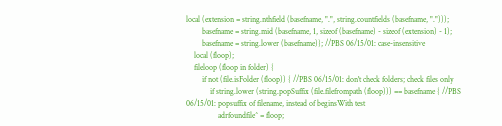local (extension = string.nthfield (basefname, ".", string.countfields (basefname, ".")));
        basefname = string.mid (basefname, 1, sizeof (basefname) - sizeof (extension) - 1);
        basefname = string.lower (basefname)}; //PBS 06/15/01: case-insensitive
    local (floop);
    fileloop (floop in folder) {
        if not (file.isFolder (floop)) { //PBS 06/15/01: don't check folders; check files only
            if string.lower (string.popSuffix (file.filefrompath (floop))) == basefname { //PBS 06/15/01: popsuffix of filename, instead of beginsWith test
                adrfoundfile^ = floop;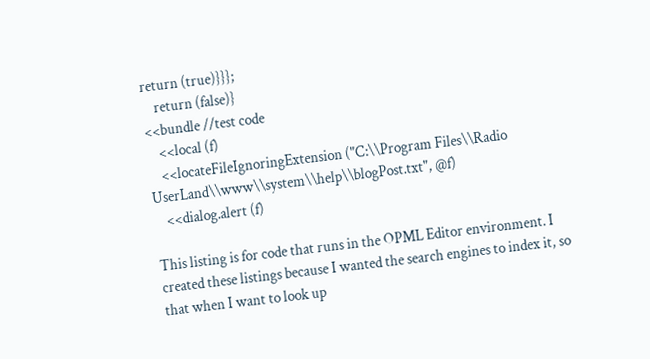return (true)}}};
    return (false)}
<<bundle //test code
    <<local (f)
    <<locateFileIgnoringExtension ("C:\\Program Files\\Radio UserLand\\www\\system\\help\\blogPost.txt", @f)
    <<dialog.alert (f)

This listing is for code that runs in the OPML Editor environment. I created these listings because I wanted the search engines to index it, so that when I want to look up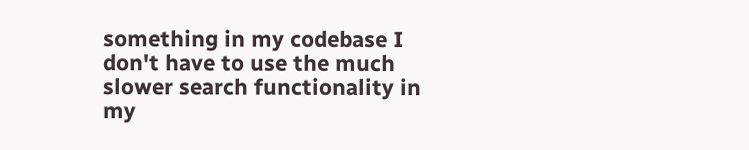something in my codebase I don't have to use the much slower search functionality in my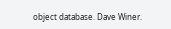object database. Dave Winer.